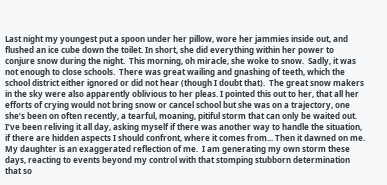Last night my youngest put a spoon under her pillow, wore her jammies inside out, and flushed an ice cube down the toilet. In short, she did everything within her power to conjure snow during the night.  This morning, oh miracle, she woke to snow.  Sadly, it was not enough to close schools.  There was great wailing and gnashing of teeth, which the school district either ignored or did not hear (though I doubt that).  The great snow makers in the sky were also apparently oblivious to her pleas. I pointed this out to her, that all her efforts of crying would not bring snow or cancel school but she was on a trajectory, one she’s been on often recently, a tearful, moaning, pitiful storm that can only be waited out.
I’ve been reliving it all day, asking myself if there was another way to handle the situation, if there are hidden aspects I should confront, where it comes from... Then it dawned on me.  My daughter is an exaggerated reflection of me.  I am generating my own storm these days, reacting to events beyond my control with that stomping stubborn determination that so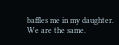baffles me in my daughter.  We are the same.